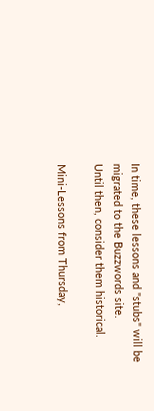In time, these lessons and "stubs" will be migrated to the Buzzwords site.
Until then, consider them historical.

Mini-Lessons from Thursday,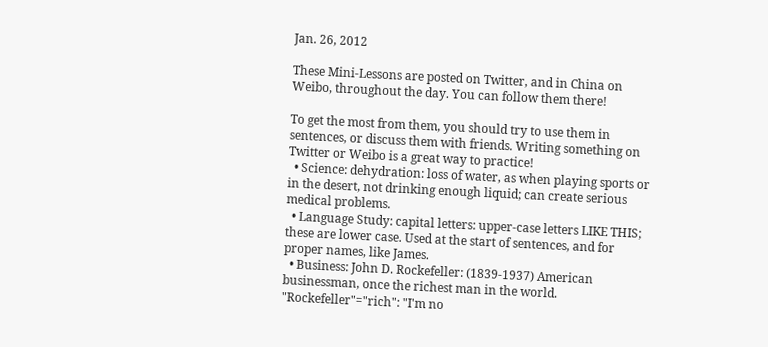Jan. 26, 2012

These Mini-Lessons are posted on Twitter, and in China on Weibo, throughout the day. You can follow them there!

To get the most from them, you should try to use them in sentences, or discuss them with friends. Writing something on Twitter or Weibo is a great way to practice!
  • Science: dehydration: loss of water, as when playing sports or in the desert, not drinking enough liquid; can create serious medical problems.
  • Language Study: capital letters: upper-case letters LIKE THIS; these are lower case. Used at the start of sentences, and for proper names, like James.
  • Business: John D. Rockefeller: (1839-1937) American businessman, once the richest man in the world. "Rockefeller"="rich": "I'm no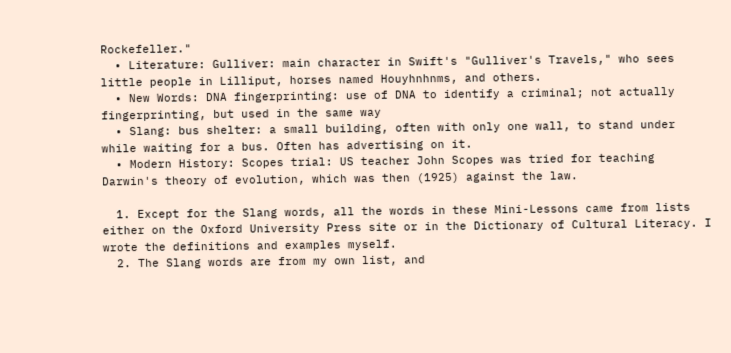Rockefeller."
  • Literature: Gulliver: main character in Swift's "Gulliver's Travels," who sees little people in Lilliput, horses named Houyhnhnms, and others.
  • New Words: DNA fingerprinting: use of DNA to identify a criminal; not actually fingerprinting, but used in the same way
  • Slang: bus shelter: a small building, often with only one wall, to stand under while waiting for a bus. Often has advertising on it.
  • Modern History: Scopes trial: US teacher John Scopes was tried for teaching Darwin's theory of evolution, which was then (1925) against the law.

  1. Except for the Slang words, all the words in these Mini-Lessons came from lists either on the Oxford University Press site or in the Dictionary of Cultural Literacy. I wrote the definitions and examples myself.
  2. The Slang words are from my own list, and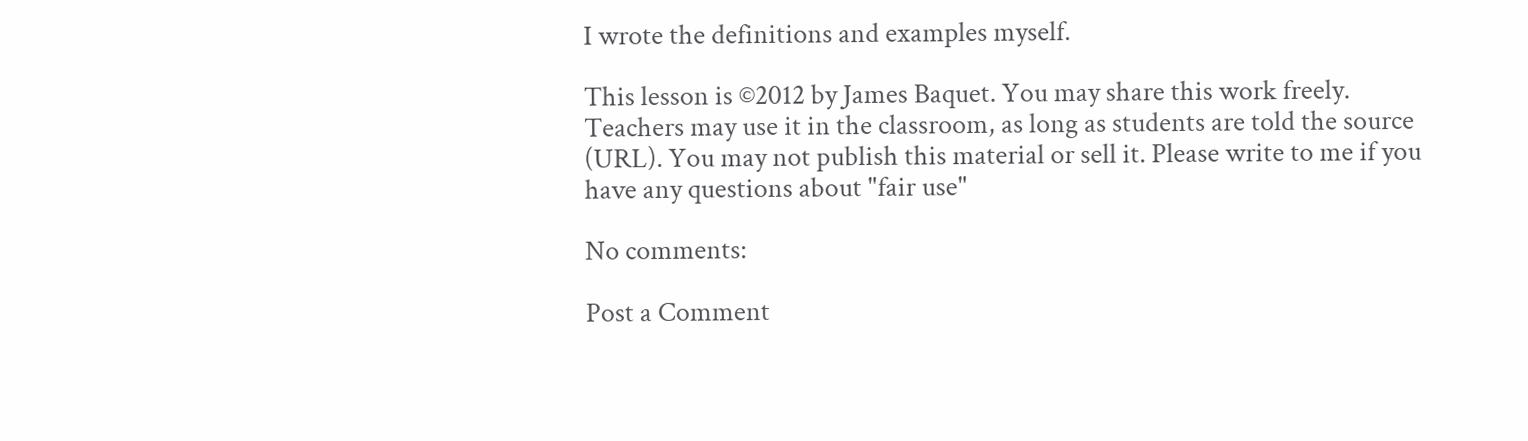I wrote the definitions and examples myself.

This lesson is ©2012 by James Baquet. You may share this work freely. Teachers may use it in the classroom, as long as students are told the source (URL). You may not publish this material or sell it. Please write to me if you have any questions about "fair use"

No comments:

Post a Comment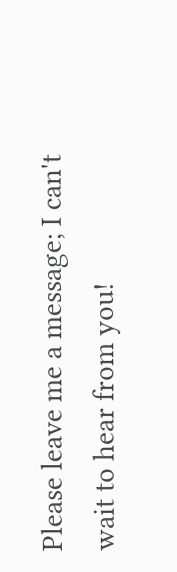Please leave me a message; I can't wait to hear from you!